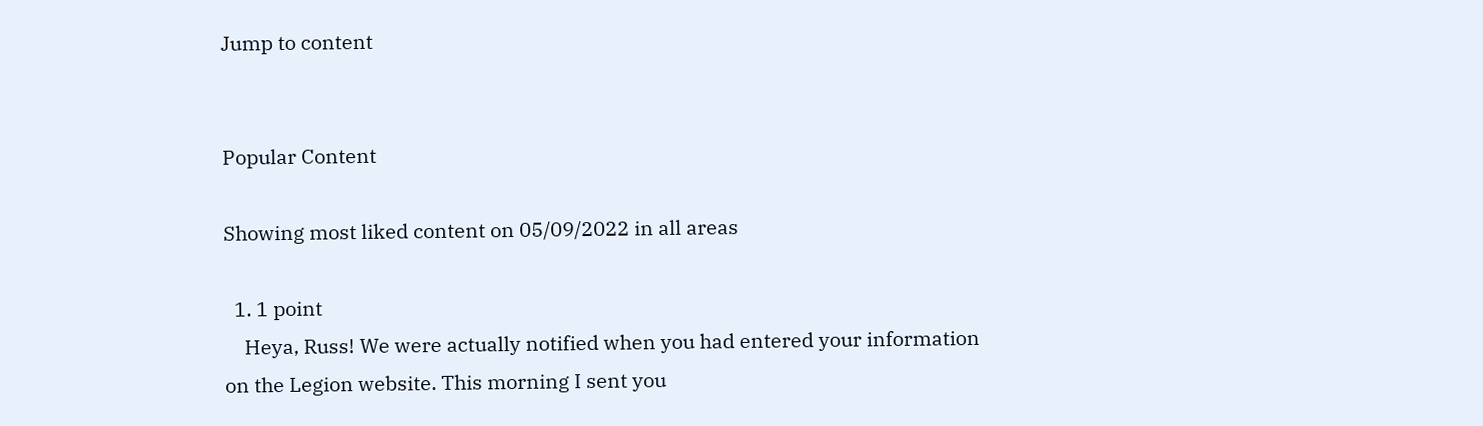Jump to content


Popular Content

Showing most liked content on 05/09/2022 in all areas

  1. 1 point
    Heya, Russ! We were actually notified when you had entered your information on the Legion website. This morning I sent you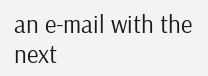an e-mail with the next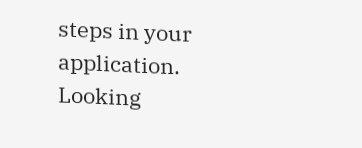steps in your application. Looking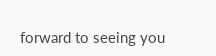forward to seeing you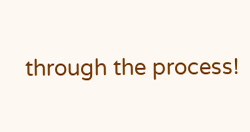through the process!